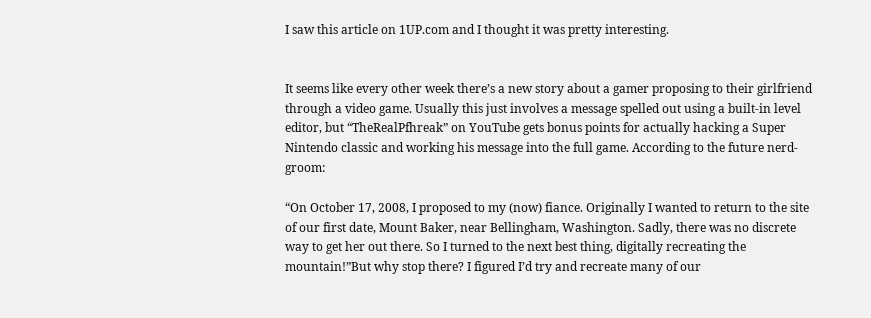I saw this article on 1UP.com and I thought it was pretty interesting.


It seems like every other week there’s a new story about a gamer proposing to their girlfriend through a video game. Usually this just involves a message spelled out using a built-in level editor, but “TheRealPfhreak” on YouTube gets bonus points for actually hacking a Super Nintendo classic and working his message into the full game. According to the future nerd-groom:

“On October 17, 2008, I proposed to my (now) fiance. Originally I wanted to return to the site of our first date, Mount Baker, near Bellingham, Washington. Sadly, there was no discrete way to get her out there. So I turned to the next best thing, digitally recreating the mountain!”But why stop there? I figured I’d try and recreate many of our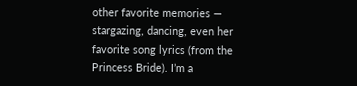other favorite memories — stargazing, dancing, even her favorite song lyrics (from the Princess Bride). I’m a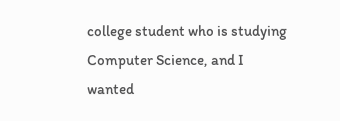college student who is studying Computer Science, and I wanted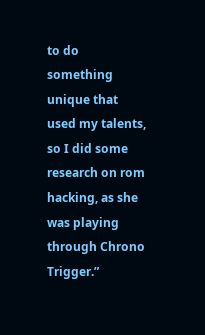to do something unique that used my talents, so I did some research on rom hacking, as she was playing through Chrono Trigger.”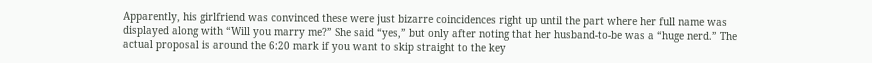Apparently, his girlfriend was convinced these were just bizarre coincidences right up until the part where her full name was displayed along with “Will you marry me?” She said “yes,” but only after noting that her husband-to-be was a “huge nerd.” The actual proposal is around the 6:20 mark if you want to skip straight to the key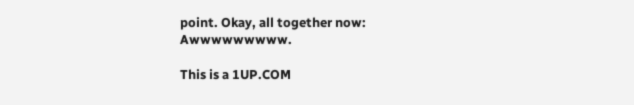point. Okay, all together now: Awwwwwwwww.

This is a 1UP.COM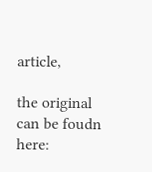article,

the original can be foudn here: